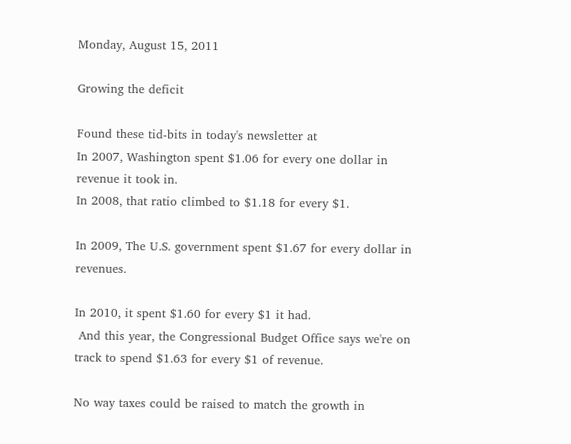Monday, August 15, 2011

Growing the deficit

Found these tid-bits in today's newsletter at
In 2007, Washington spent $1.06 for every one dollar in revenue it took in.
In 2008, that ratio climbed to $1.18 for every $1.

In 2009, The U.S. government spent $1.67 for every dollar in revenues.

In 2010, it spent $1.60 for every $1 it had.
 And this year, the Congressional Budget Office says we're on track to spend $1.63 for every $1 of revenue.

No way taxes could be raised to match the growth in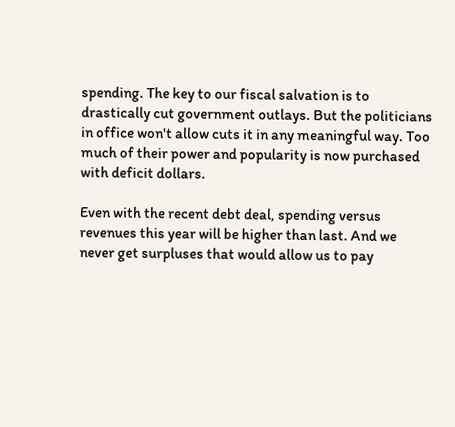spending. The key to our fiscal salvation is to drastically cut government outlays. But the politicians in office won't allow cuts it in any meaningful way. Too much of their power and popularity is now purchased with deficit dollars.

Even with the recent debt deal, spending versus revenues this year will be higher than last. And we never get surpluses that would allow us to pay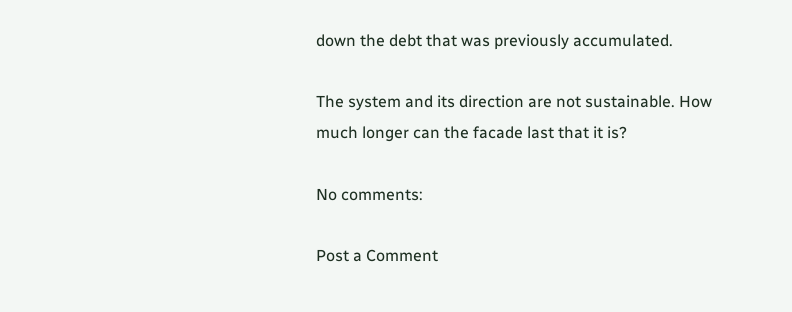down the debt that was previously accumulated.

The system and its direction are not sustainable. How much longer can the facade last that it is?

No comments:

Post a Comment